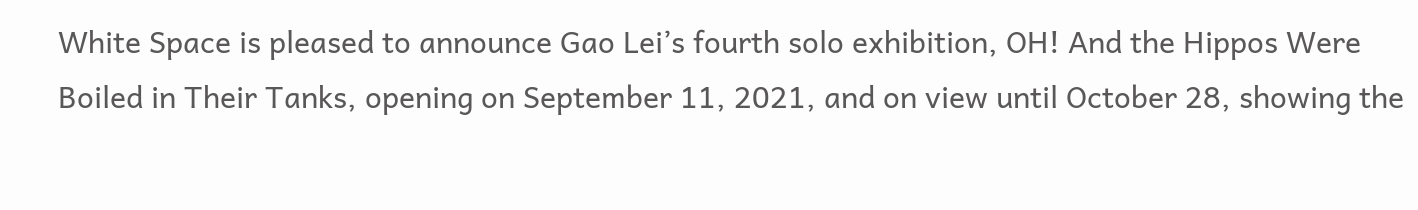White Space is pleased to announce Gao Lei’s fourth solo exhibition, OH! And the Hippos Were Boiled in Their Tanks, opening on September 11, 2021, and on view until October 28, showing the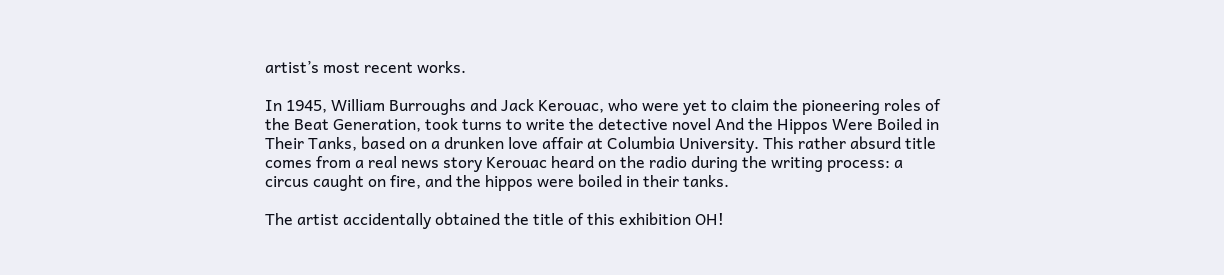artist’s most recent works.

In 1945, William Burroughs and Jack Kerouac, who were yet to claim the pioneering roles of the Beat Generation, took turns to write the detective novel And the Hippos Were Boiled in Their Tanks, based on a drunken love affair at Columbia University. This rather absurd title comes from a real news story Kerouac heard on the radio during the writing process: a circus caught on fire, and the hippos were boiled in their tanks.

The artist accidentally obtained the title of this exhibition OH!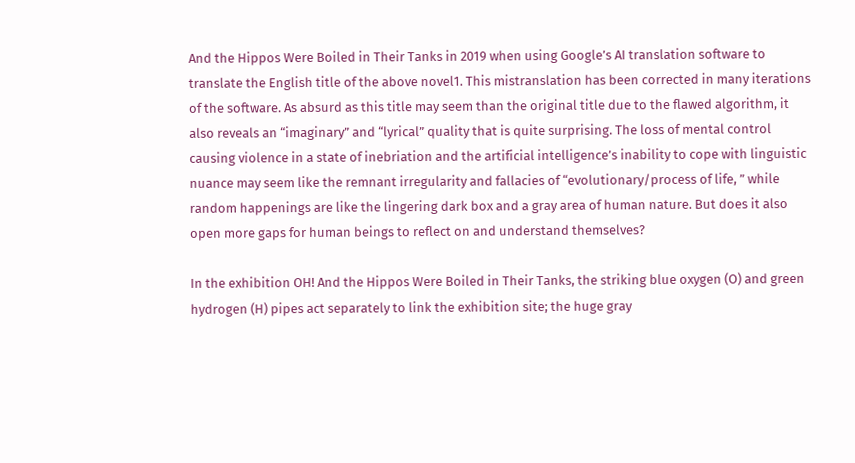And the Hippos Were Boiled in Their Tanks in 2019 when using Google’s AI translation software to translate the English title of the above novel1. This mistranslation has been corrected in many iterations of the software. As absurd as this title may seem than the original title due to the flawed algorithm, it also reveals an “imaginary” and “lyrical” quality that is quite surprising. The loss of mental control causing violence in a state of inebriation and the artificial intelligence’s inability to cope with linguistic nuance may seem like the remnant irregularity and fallacies of “evolutionary/process of life, ” while random happenings are like the lingering dark box and a gray area of human nature. But does it also open more gaps for human beings to reflect on and understand themselves?

In the exhibition OH! And the Hippos Were Boiled in Their Tanks, the striking blue oxygen (O) and green hydrogen (H) pipes act separately to link the exhibition site; the huge gray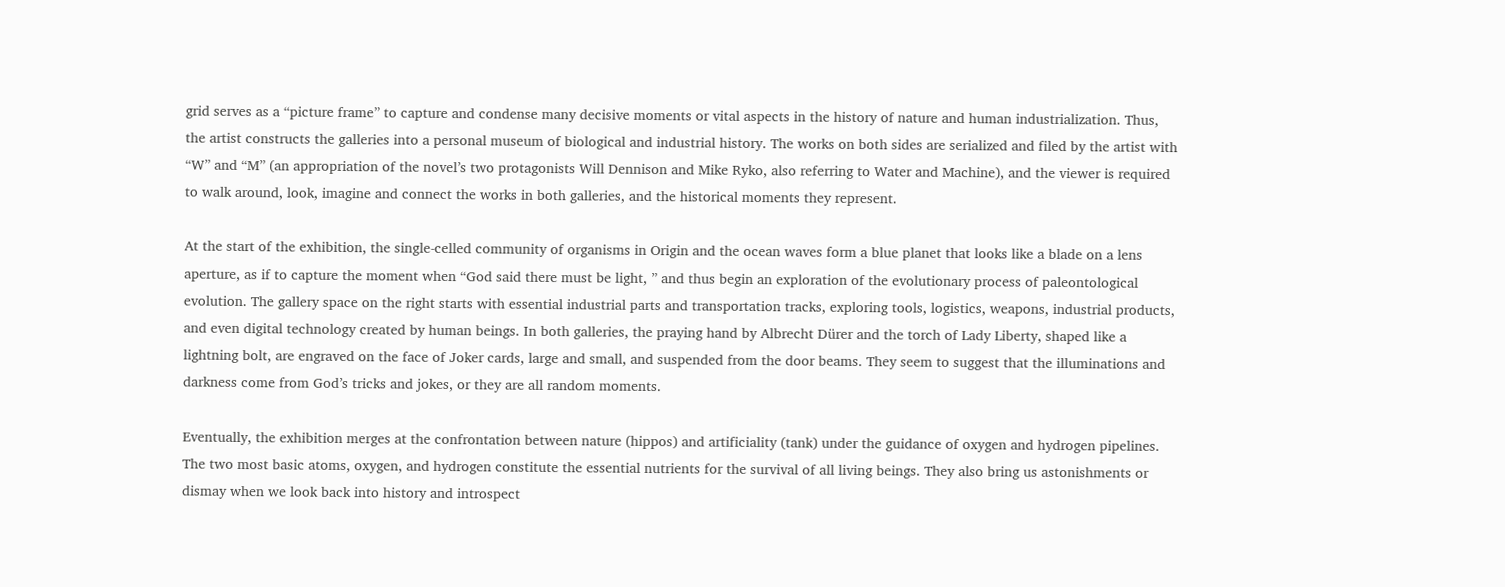grid serves as a “picture frame” to capture and condense many decisive moments or vital aspects in the history of nature and human industrialization. Thus, the artist constructs the galleries into a personal museum of biological and industrial history. The works on both sides are serialized and filed by the artist with “W” and “M” (an appropriation of the novel’s two protagonists Will Dennison and Mike Ryko, also referring to Water and Machine), and the viewer is required to walk around, look, imagine and connect the works in both galleries, and the historical moments they represent.

At the start of the exhibition, the single-celled community of organisms in Origin and the ocean waves form a blue planet that looks like a blade on a lens aperture, as if to capture the moment when “God said there must be light, ” and thus begin an exploration of the evolutionary process of paleontological evolution. The gallery space on the right starts with essential industrial parts and transportation tracks, exploring tools, logistics, weapons, industrial products, and even digital technology created by human beings. In both galleries, the praying hand by Albrecht Dürer and the torch of Lady Liberty, shaped like a lightning bolt, are engraved on the face of Joker cards, large and small, and suspended from the door beams. They seem to suggest that the illuminations and darkness come from God’s tricks and jokes, or they are all random moments.

Eventually, the exhibition merges at the confrontation between nature (hippos) and artificiality (tank) under the guidance of oxygen and hydrogen pipelines. The two most basic atoms, oxygen, and hydrogen constitute the essential nutrients for the survival of all living beings. They also bring us astonishments or dismay when we look back into history and introspect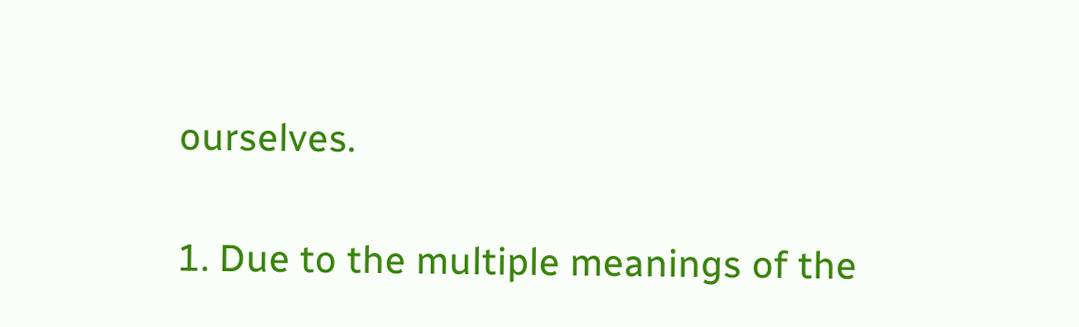ourselves.

1. Due to the multiple meanings of the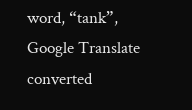word, “tank”, Google Translate converted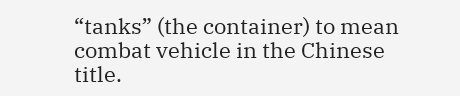“tanks” (the container) to mean combat vehicle in the Chinese title.